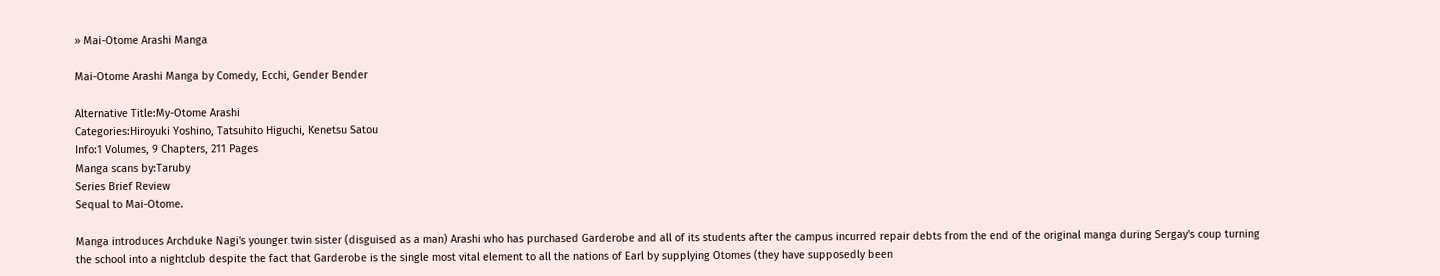» Mai-Otome Arashi Manga

Mai-Otome Arashi Manga by Comedy, Ecchi, Gender Bender

Alternative Title:My-Otome Arashi
Categories:Hiroyuki Yoshino, Tatsuhito Higuchi, Kenetsu Satou
Info:1 Volumes, 9 Chapters, 211 Pages
Manga scans by:Taruby
Series Brief Review
Sequal to Mai-Otome.

Manga introduces Archduke Nagi's younger twin sister (disguised as a man) Arashi who has purchased Garderobe and all of its students after the campus incurred repair debts from the end of the original manga during Sergay's coup turning the school into a nightclub despite the fact that Garderobe is the single most vital element to all the nations of Earl by supplying Otomes (they have supposedly been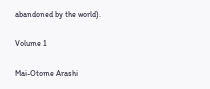abandoned by the world).

Volume 1

Mai-Otome Arashi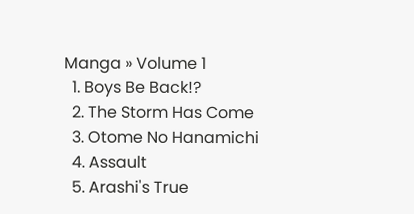Manga » Volume 1
  1. Boys Be Back!?
  2. The Storm Has Come
  3. Otome No Hanamichi
  4. Assault
  5. Arashi's True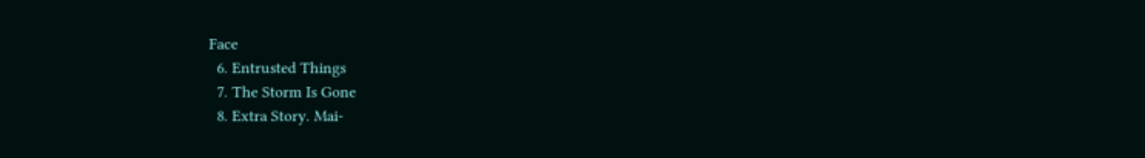Face
  6. Entrusted Things
  7. The Storm Is Gone
  8. Extra Story. Mai-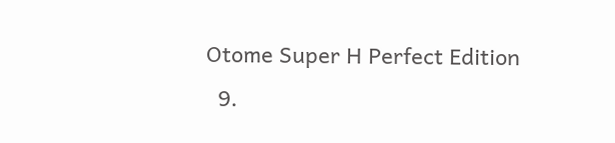Otome Super H Perfect Edition
  9.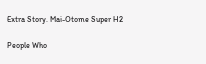Extra Story. Mai-Otome Super H2

People Who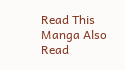Read This Manga Also Read